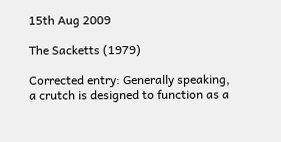15th Aug 2009

The Sacketts (1979)

Corrected entry: Generally speaking, a crutch is designed to function as a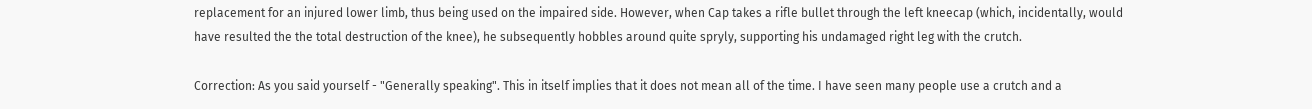replacement for an injured lower limb, thus being used on the impaired side. However, when Cap takes a rifle bullet through the left kneecap (which, incidentally, would have resulted the the total destruction of the knee), he subsequently hobbles around quite spryly, supporting his undamaged right leg with the crutch.

Correction: As you said yourself - "Generally speaking". This in itself implies that it does not mean all of the time. I have seen many people use a crutch and a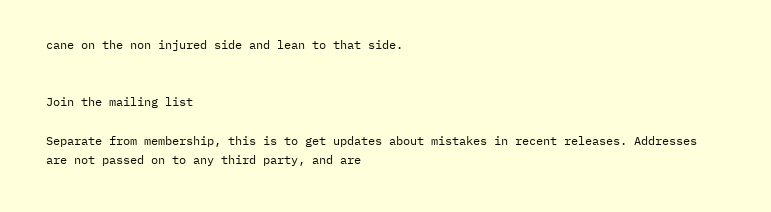cane on the non injured side and lean to that side.


Join the mailing list

Separate from membership, this is to get updates about mistakes in recent releases. Addresses are not passed on to any third party, and are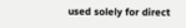used solely for direct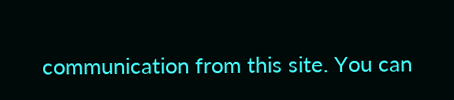communication from this site. You can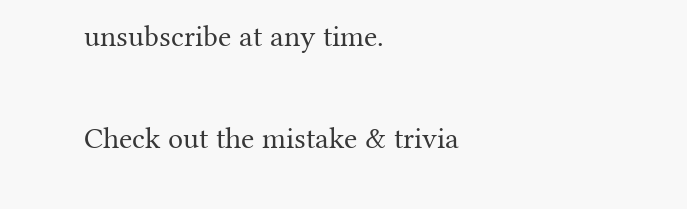unsubscribe at any time.

Check out the mistake & trivia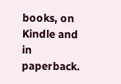books, on Kindle and in paperback.